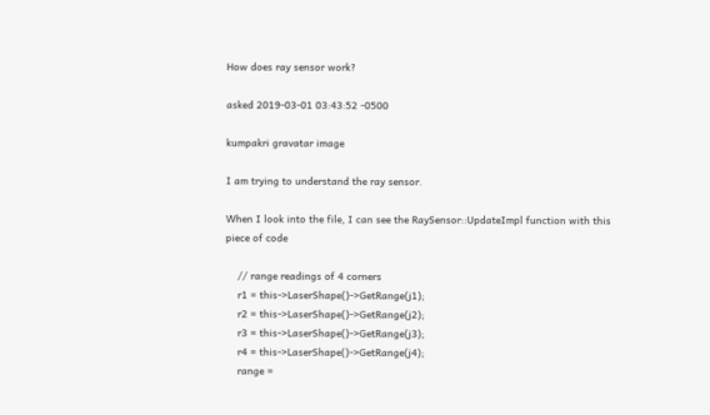How does ray sensor work?

asked 2019-03-01 03:43:52 -0500

kumpakri gravatar image

I am trying to understand the ray sensor.

When I look into the file, I can see the RaySensor::UpdateImpl function with this piece of code

    // range readings of 4 corners
    r1 = this->LaserShape()->GetRange(j1);
    r2 = this->LaserShape()->GetRange(j2);
    r3 = this->LaserShape()->GetRange(j3);
    r4 = this->LaserShape()->GetRange(j4);
    range =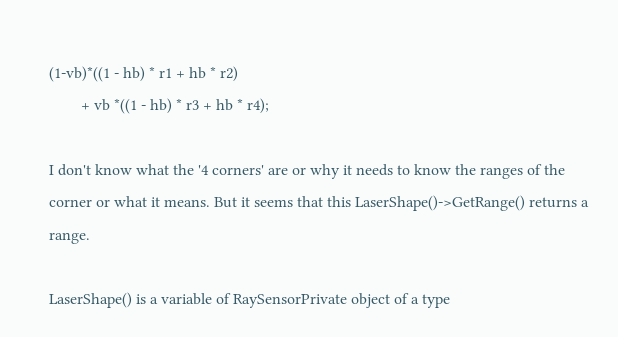(1-vb)*((1 - hb) * r1 + hb * r2)
        + vb *((1 - hb) * r3 + hb * r4);

I don't know what the '4 corners' are or why it needs to know the ranges of the corner or what it means. But it seems that this LaserShape()->GetRange() returns a range.

LaserShape() is a variable of RaySensorPrivate object of a type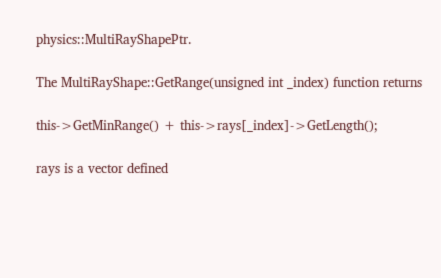physics::MultiRayShapePtr.

The MultiRayShape::GetRange(unsigned int _index) function returns

this->GetMinRange() + this->rays[_index]->GetLength();

rays is a vector defined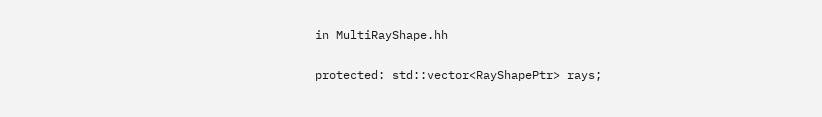in MultiRayShape.hh

protected: std::vector<RayShapePtr> rays;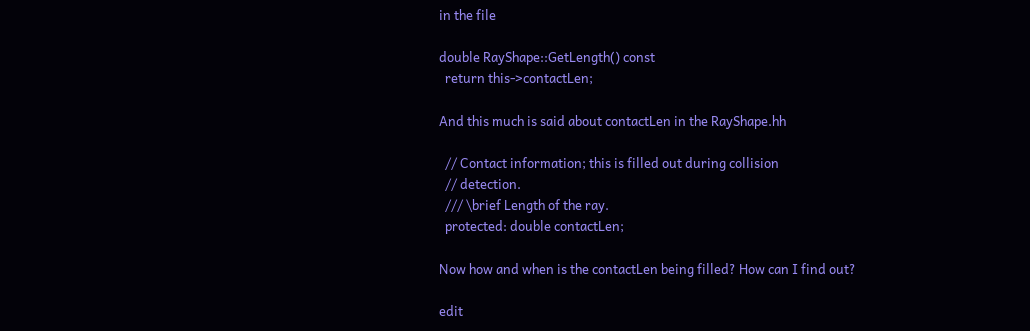in the file

double RayShape::GetLength() const
  return this->contactLen;

And this much is said about contactLen in the RayShape.hh

  // Contact information; this is filled out during collision
  // detection.
  /// \brief Length of the ray.
  protected: double contactLen;

Now how and when is the contactLen being filled? How can I find out?

edit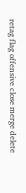retag flag offensive close merge delete